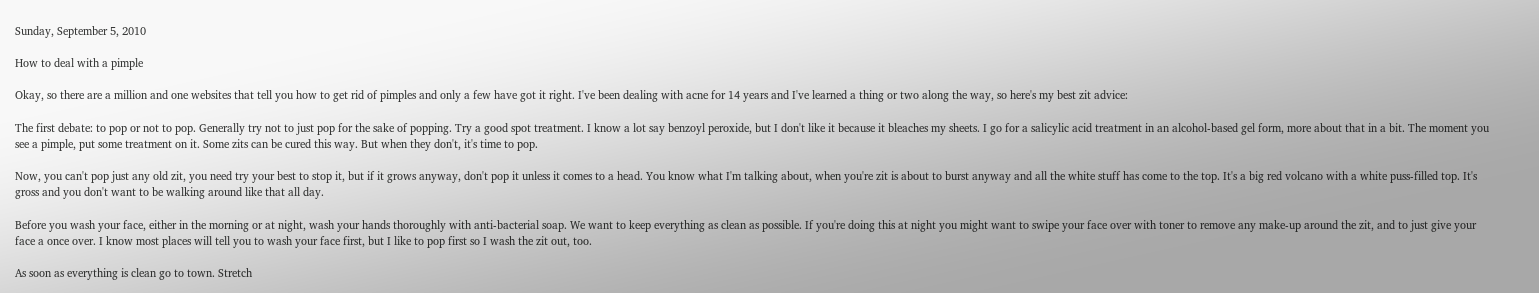Sunday, September 5, 2010

How to deal with a pimple

Okay, so there are a million and one websites that tell you how to get rid of pimples and only a few have got it right. I've been dealing with acne for 14 years and I've learned a thing or two along the way, so here's my best zit advice:

The first debate: to pop or not to pop. Generally try not to just pop for the sake of popping. Try a good spot treatment. I know a lot say benzoyl peroxide, but I don't like it because it bleaches my sheets. I go for a salicylic acid treatment in an alcohol-based gel form, more about that in a bit. The moment you see a pimple, put some treatment on it. Some zits can be cured this way. But when they don't, it's time to pop.

Now, you can't pop just any old zit, you need try your best to stop it, but if it grows anyway, don't pop it unless it comes to a head. You know what I'm talking about, when you're zit is about to burst anyway and all the white stuff has come to the top. It's a big red volcano with a white puss-filled top. It's gross and you don't want to be walking around like that all day.

Before you wash your face, either in the morning or at night, wash your hands thoroughly with anti-bacterial soap. We want to keep everything as clean as possible. If you're doing this at night you might want to swipe your face over with toner to remove any make-up around the zit, and to just give your face a once over. I know most places will tell you to wash your face first, but I like to pop first so I wash the zit out, too.

As soon as everything is clean go to town. Stretch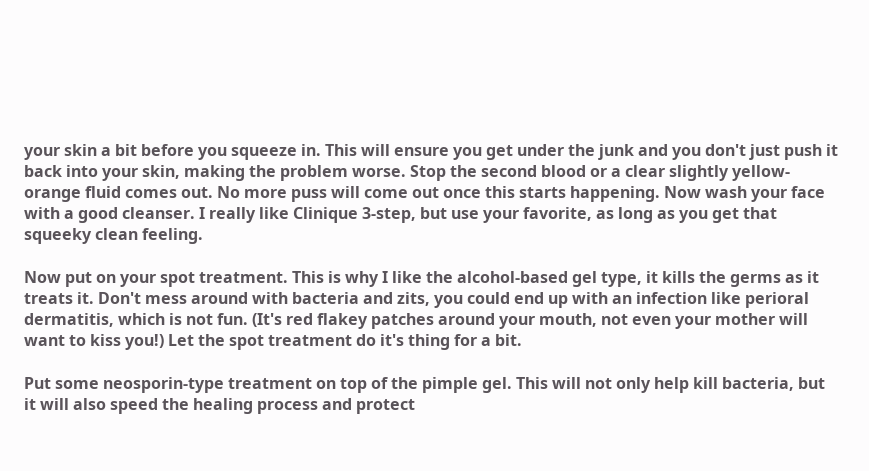your skin a bit before you squeeze in. This will ensure you get under the junk and you don't just push it back into your skin, making the problem worse. Stop the second blood or a clear slightly yellow-orange fluid comes out. No more puss will come out once this starts happening. Now wash your face with a good cleanser. I really like Clinique 3-step, but use your favorite, as long as you get that squeeky clean feeling.

Now put on your spot treatment. This is why I like the alcohol-based gel type, it kills the germs as it treats it. Don't mess around with bacteria and zits, you could end up with an infection like perioral dermatitis, which is not fun. (It's red flakey patches around your mouth, not even your mother will want to kiss you!) Let the spot treatment do it's thing for a bit.

Put some neosporin-type treatment on top of the pimple gel. This will not only help kill bacteria, but it will also speed the healing process and protect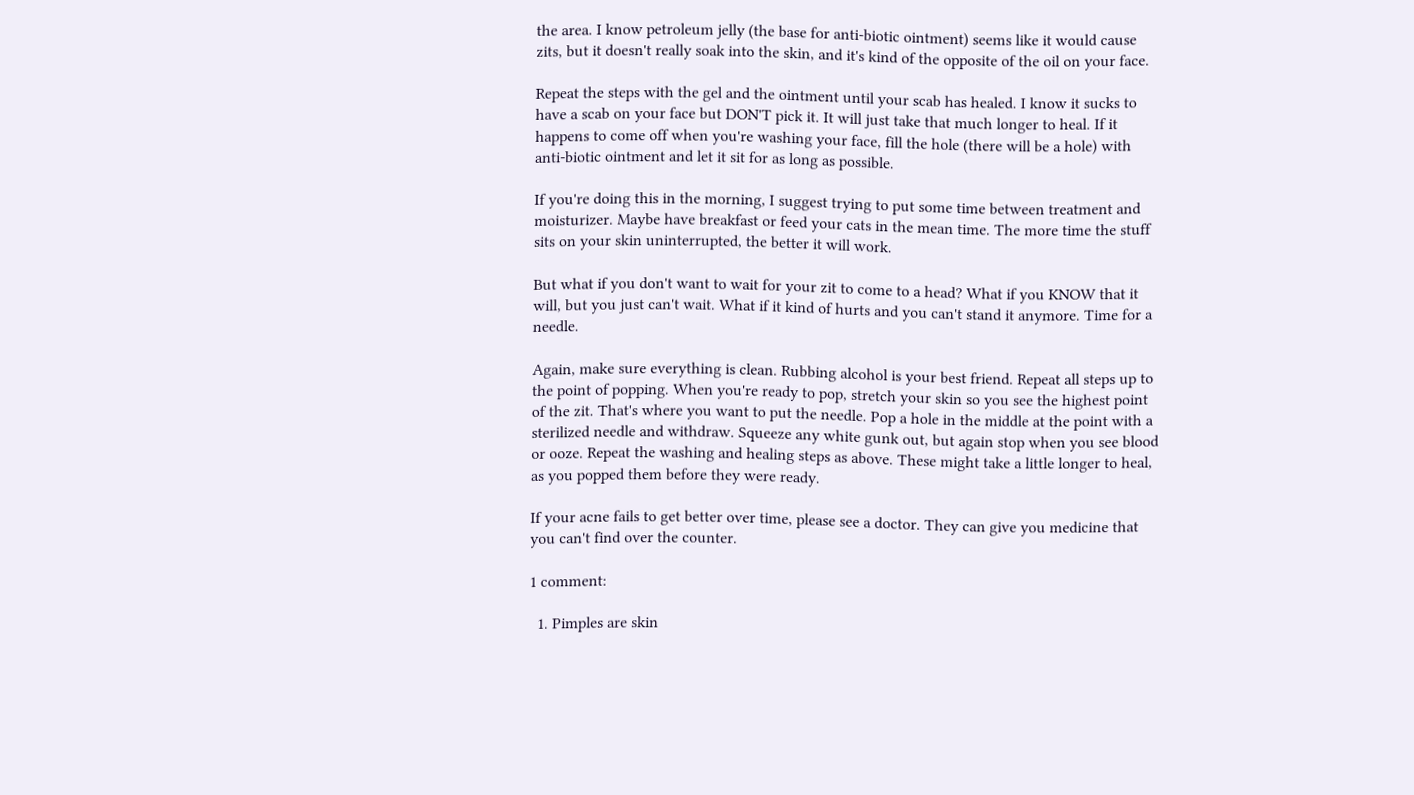the area. I know petroleum jelly (the base for anti-biotic ointment) seems like it would cause zits, but it doesn't really soak into the skin, and it's kind of the opposite of the oil on your face.

Repeat the steps with the gel and the ointment until your scab has healed. I know it sucks to have a scab on your face but DON'T pick it. It will just take that much longer to heal. If it happens to come off when you're washing your face, fill the hole (there will be a hole) with anti-biotic ointment and let it sit for as long as possible.

If you're doing this in the morning, I suggest trying to put some time between treatment and moisturizer. Maybe have breakfast or feed your cats in the mean time. The more time the stuff sits on your skin uninterrupted, the better it will work.

But what if you don't want to wait for your zit to come to a head? What if you KNOW that it will, but you just can't wait. What if it kind of hurts and you can't stand it anymore. Time for a needle.

Again, make sure everything is clean. Rubbing alcohol is your best friend. Repeat all steps up to the point of popping. When you're ready to pop, stretch your skin so you see the highest point of the zit. That's where you want to put the needle. Pop a hole in the middle at the point with a sterilized needle and withdraw. Squeeze any white gunk out, but again stop when you see blood or ooze. Repeat the washing and healing steps as above. These might take a little longer to heal, as you popped them before they were ready.

If your acne fails to get better over time, please see a doctor. They can give you medicine that you can't find over the counter.

1 comment:

  1. Pimples are skin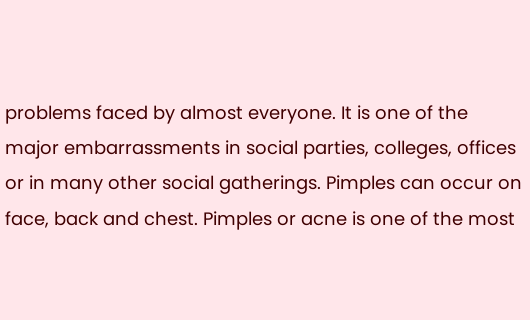problems faced by almost everyone. It is one of the major embarrassments in social parties, colleges, offices or in many other social gatherings. Pimples can occur on face, back and chest. Pimples or acne is one of the most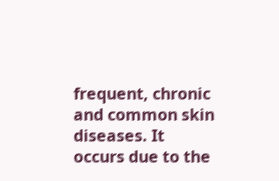frequent, chronic and common skin diseases. It occurs due to the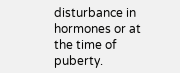disturbance in hormones or at the time of puberty.